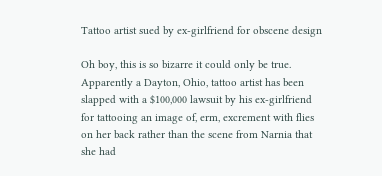Tattoo artist sued by ex-girlfriend for obscene design

Oh boy, this is so bizarre it could only be true. Apparently a Dayton, Ohio, tattoo artist has been slapped with a $100,000 lawsuit by his ex-girlfriend for tattooing an image of, erm, excrement with flies on her back rather than the scene from Narnia that she had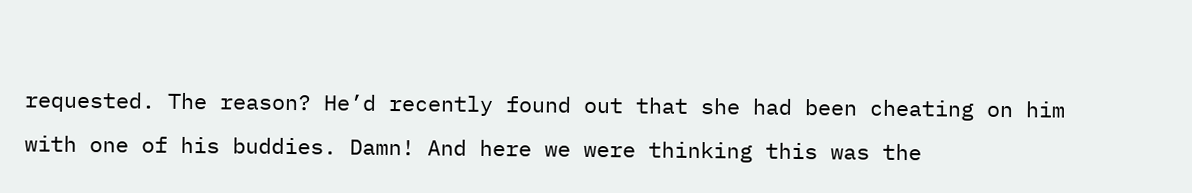requested. The reason? He’d recently found out that she had been cheating on him with one of his buddies. Damn! And here we were thinking this was the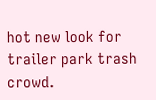hot new look for trailer park trash crowd.